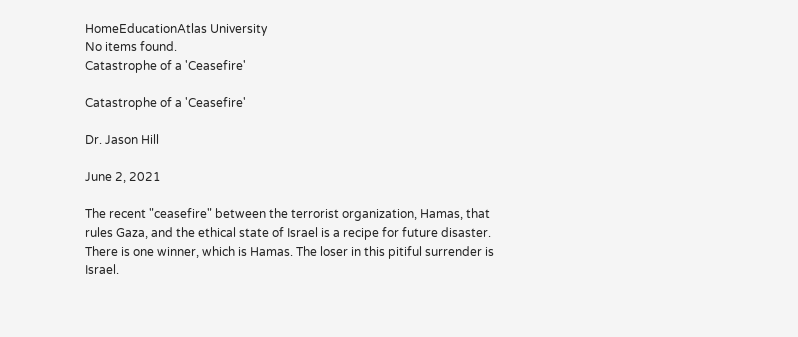HomeEducationAtlas University
No items found.
Catastrophe of a 'Ceasefire'

Catastrophe of a 'Ceasefire'

Dr. Jason Hill

June 2, 2021

The recent "ceasefire" between the terrorist organization, Hamas, that rules Gaza, and the ethical state of Israel is a recipe for future disaster. There is one winner, which is Hamas. The loser in this pitiful surrender is Israel.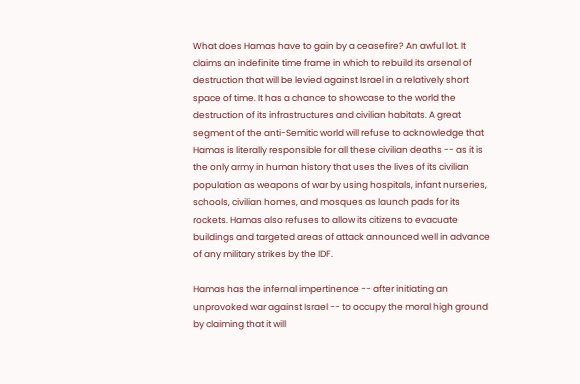What does Hamas have to gain by a ceasefire? An awful lot. It claims an indefinite time frame in which to rebuild its arsenal of destruction that will be levied against Israel in a relatively short space of time. It has a chance to showcase to the world the destruction of its infrastructures and civilian habitats. A great segment of the anti-Semitic world will refuse to acknowledge that Hamas is literally responsible for all these civilian deaths -- as it is the only army in human history that uses the lives of its civilian population as weapons of war by using hospitals, infant nurseries, schools, civilian homes, and mosques as launch pads for its rockets. Hamas also refuses to allow its citizens to evacuate buildings and targeted areas of attack announced well in advance of any military strikes by the IDF.

Hamas has the infernal impertinence -- after initiating an unprovoked war against Israel -- to occupy the moral high ground by claiming that it will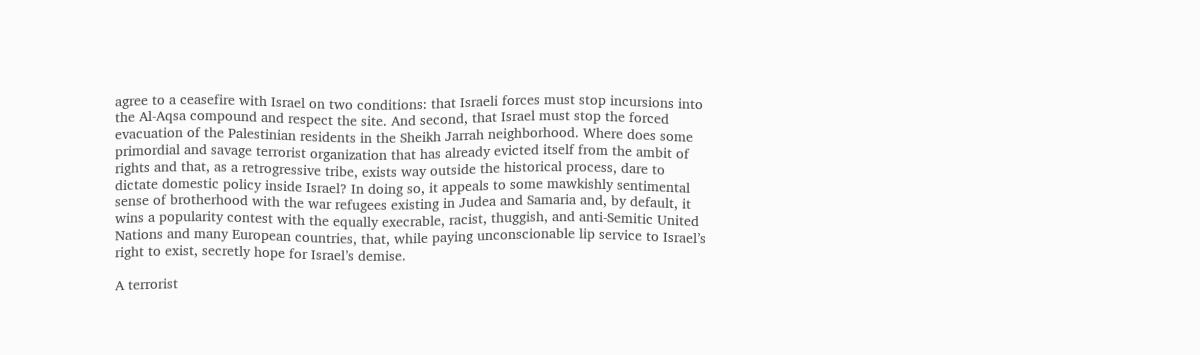agree to a ceasefire with Israel on two conditions: that Israeli forces must stop incursions into the Al-Aqsa compound and respect the site. And second, that Israel must stop the forced evacuation of the Palestinian residents in the Sheikh Jarrah neighborhood. Where does some primordial and savage terrorist organization that has already evicted itself from the ambit of rights and that, as a retrogressive tribe, exists way outside the historical process, dare to dictate domestic policy inside Israel? In doing so, it appeals to some mawkishly sentimental sense of brotherhood with the war refugees existing in Judea and Samaria and, by default, it wins a popularity contest with the equally execrable, racist, thuggish, and anti-Semitic United Nations and many European countries, that, while paying unconscionable lip service to Israel’s right to exist, secretly hope for Israel’s demise.

A terrorist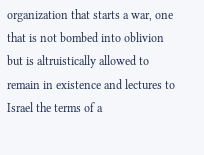organization that starts a war, one that is not bombed into oblivion but is altruistically allowed to remain in existence and lectures to Israel the terms of a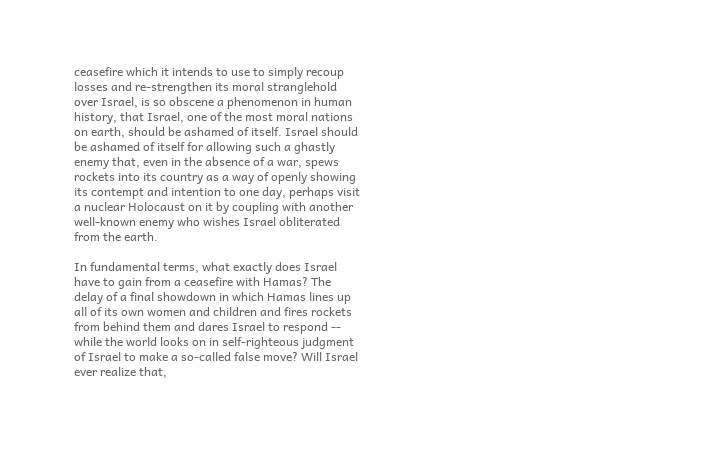ceasefire which it intends to use to simply recoup losses and re-strengthen its moral stranglehold over Israel, is so obscene a phenomenon in human history, that Israel, one of the most moral nations on earth, should be ashamed of itself. Israel should be ashamed of itself for allowing such a ghastly enemy that, even in the absence of a war, spews rockets into its country as a way of openly showing its contempt and intention to one day, perhaps visit a nuclear Holocaust on it by coupling with another well-known enemy who wishes Israel obliterated from the earth.

In fundamental terms, what exactly does Israel have to gain from a ceasefire with Hamas? The delay of a final showdown in which Hamas lines up all of its own women and children and fires rockets from behind them and dares Israel to respond -- while the world looks on in self-righteous judgment of Israel to make a so-called false move? Will Israel ever realize that,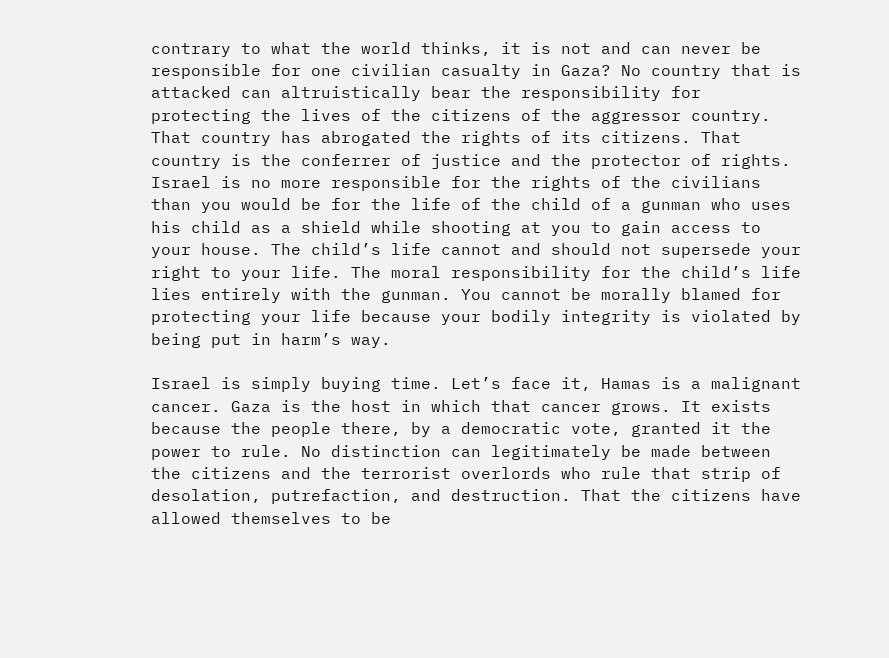contrary to what the world thinks, it is not and can never be responsible for one civilian casualty in Gaza? No country that is attacked can altruistically bear the responsibility for protecting the lives of the citizens of the aggressor country. That country has abrogated the rights of its citizens. That country is the conferrer of justice and the protector of rights. Israel is no more responsible for the rights of the civilians than you would be for the life of the child of a gunman who uses his child as a shield while shooting at you to gain access to your house. The child’s life cannot and should not supersede your right to your life. The moral responsibility for the child’s life lies entirely with the gunman. You cannot be morally blamed for protecting your life because your bodily integrity is violated by being put in harm’s way.

Israel is simply buying time. Let’s face it, Hamas is a malignant cancer. Gaza is the host in which that cancer grows. It exists because the people there, by a democratic vote, granted it the power to rule. No distinction can legitimately be made between the citizens and the terrorist overlords who rule that strip of desolation, putrefaction, and destruction. That the citizens have allowed themselves to be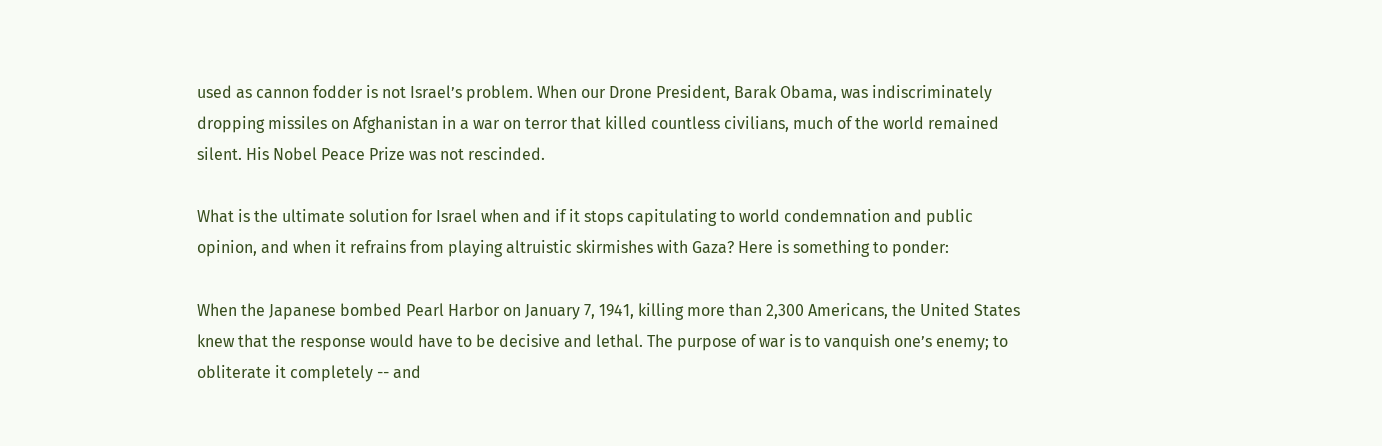used as cannon fodder is not Israel’s problem. When our Drone President, Barak Obama, was indiscriminately dropping missiles on Afghanistan in a war on terror that killed countless civilians, much of the world remained silent. His Nobel Peace Prize was not rescinded.

What is the ultimate solution for Israel when and if it stops capitulating to world condemnation and public opinion, and when it refrains from playing altruistic skirmishes with Gaza? Here is something to ponder:

When the Japanese bombed Pearl Harbor on January 7, 1941, killing more than 2,300 Americans, the United States knew that the response would have to be decisive and lethal. The purpose of war is to vanquish one’s enemy; to obliterate it completely -- and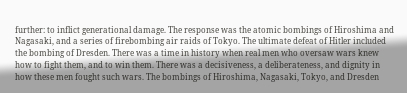further: to inflict generational damage. The response was the atomic bombings of Hiroshima and Nagasaki, and a series of firebombing air raids of Tokyo. The ultimate defeat of Hitler included the bombing of Dresden. There was a time in history when real men who oversaw wars knew how to fight them, and to win them. There was a decisiveness, a deliberateness, and dignity in how these men fought such wars. The bombings of Hiroshima, Nagasaki, Tokyo, and Dresden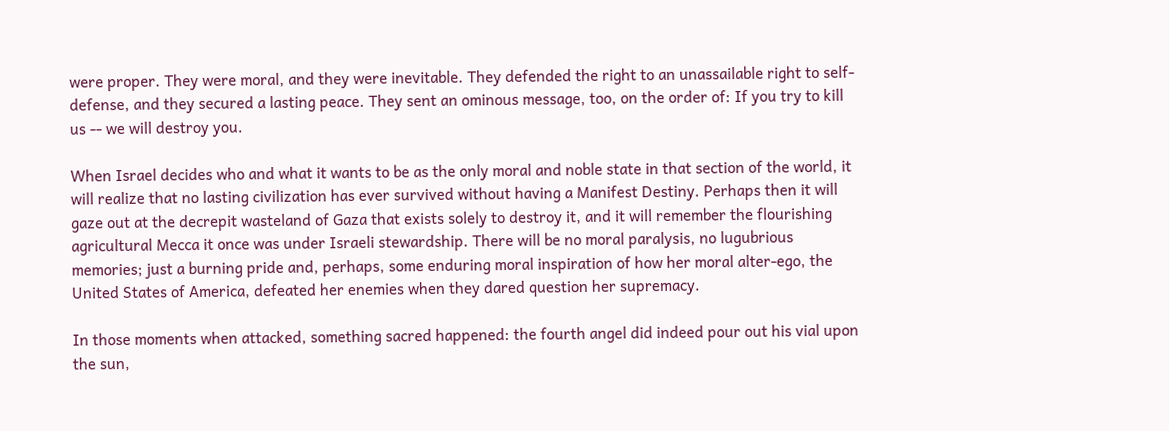were proper. They were moral, and they were inevitable. They defended the right to an unassailable right to self-defense, and they secured a lasting peace. They sent an ominous message, too, on the order of: If you try to kill us -- we will destroy you.

When Israel decides who and what it wants to be as the only moral and noble state in that section of the world, it will realize that no lasting civilization has ever survived without having a Manifest Destiny. Perhaps then it will gaze out at the decrepit wasteland of Gaza that exists solely to destroy it, and it will remember the flourishing agricultural Mecca it once was under Israeli stewardship. There will be no moral paralysis, no lugubrious memories; just a burning pride and, perhaps, some enduring moral inspiration of how her moral alter-ego, the United States of America, defeated her enemies when they dared question her supremacy.

In those moments when attacked, something sacred happened: the fourth angel did indeed pour out his vial upon the sun,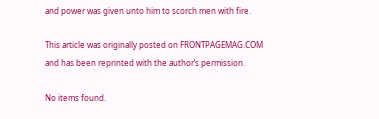and power was given unto him to scorch men with fire.

This article was originally posted on FRONTPAGEMAG.COM and has been reprinted with the author’s permission.

No items found.